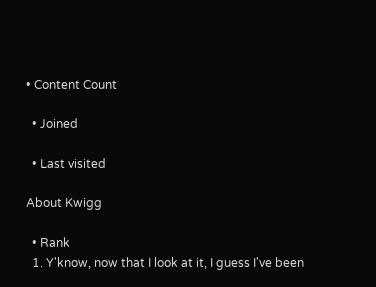• Content Count

  • Joined

  • Last visited

About Kwigg

  • Rank
  1. Y'know, now that I look at it, I guess I've been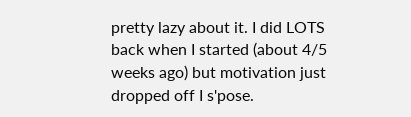pretty lazy about it. I did LOTS back when I started (about 4/5 weeks ago) but motivation just dropped off I s'pose.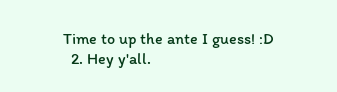Time to up the ante I guess! :D
  2. Hey y'all.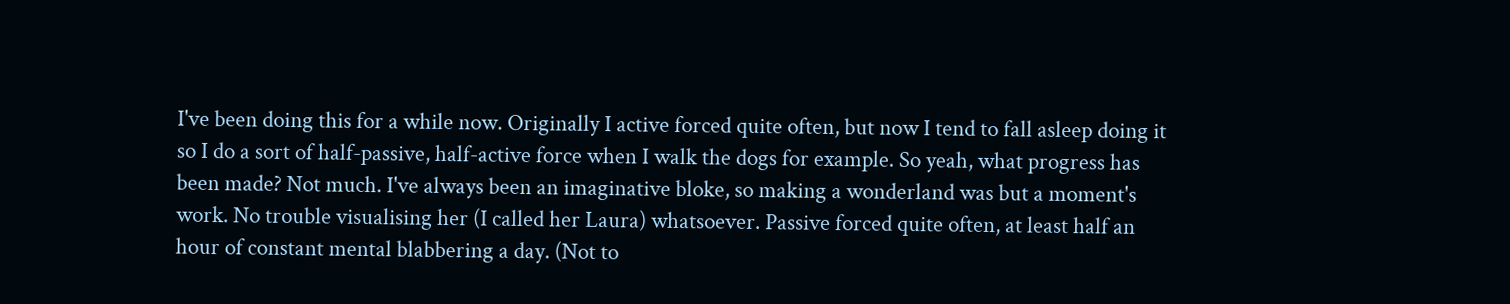I've been doing this for a while now. Originally I active forced quite often, but now I tend to fall asleep doing it so I do a sort of half-passive, half-active force when I walk the dogs for example. So yeah, what progress has been made? Not much. I've always been an imaginative bloke, so making a wonderland was but a moment's work. No trouble visualising her (I called her Laura) whatsoever. Passive forced quite often, at least half an hour of constant mental blabbering a day. (Not to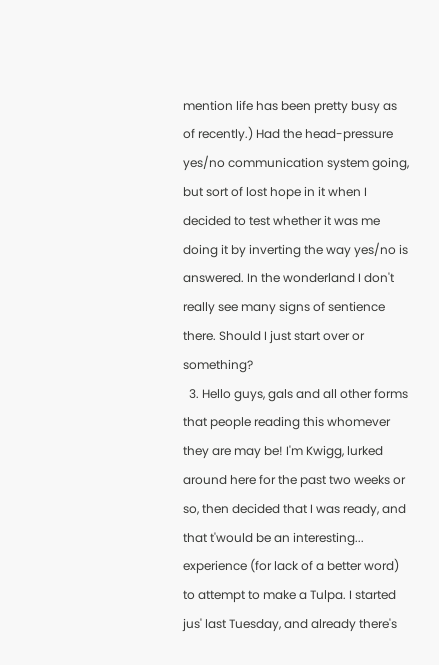mention life has been pretty busy as of recently.) Had the head-pressure yes/no communication system going, but sort of lost hope in it when I decided to test whether it was me doing it by inverting the way yes/no is answered. In the wonderland I don't really see many signs of sentience there. Should I just start over or something?
  3. Hello guys, gals and all other forms that people reading this whomever they are may be! I'm Kwigg, lurked around here for the past two weeks or so, then decided that I was ready, and that t'would be an interesting... experience (for lack of a better word) to attempt to make a Tulpa. I started jus' last Tuesday, and already there's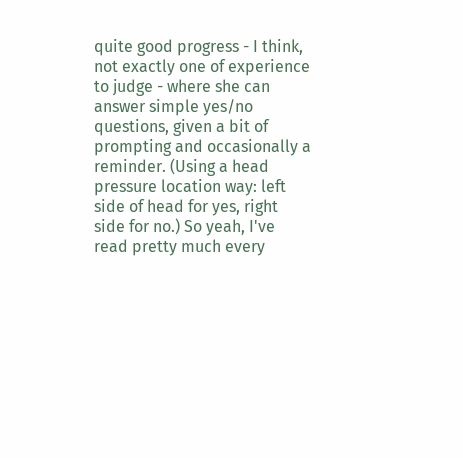quite good progress - I think, not exactly one of experience to judge - where she can answer simple yes/no questions, given a bit of prompting and occasionally a reminder. (Using a head pressure location way: left side of head for yes, right side for no.) So yeah, I've read pretty much every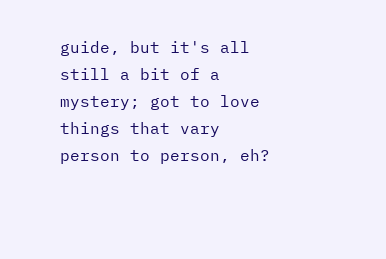guide, but it's all still a bit of a mystery; got to love things that vary person to person, eh?